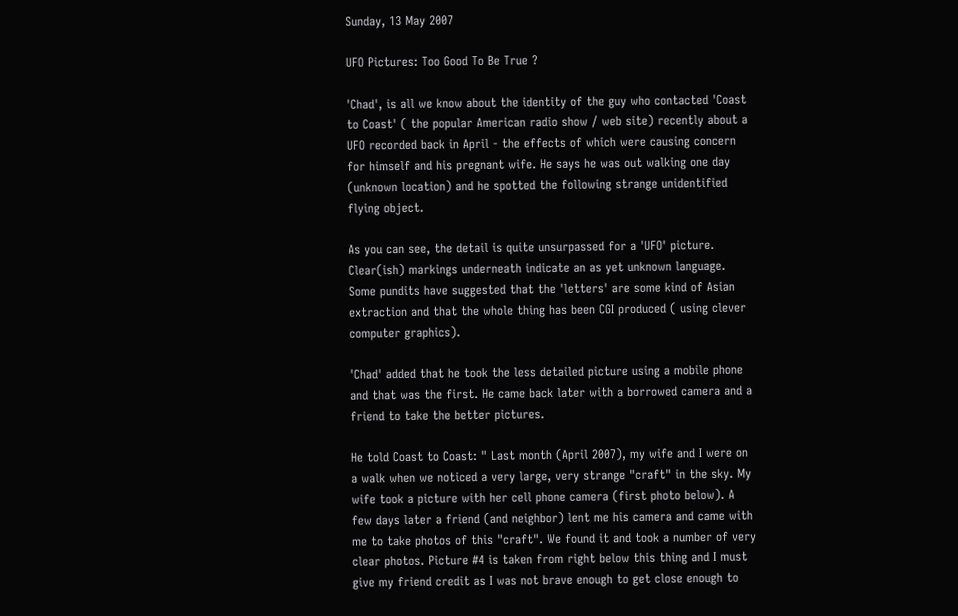Sunday, 13 May 2007

UFO Pictures: Too Good To Be True ?

'Chad', is all we know about the identity of the guy who contacted 'Coast to Coast' ( the popular American radio show / web site) recently about a UFO recorded back in April - the effects of which were causing concern for himself and his pregnant wife. He says he was out walking one day (unknown location) and he spotted the following strange unidentified flying object.

As you can see, the detail is quite unsurpassed for a 'UFO' picture. Clear(ish) markings underneath indicate an as yet unknown language. Some pundits have suggested that the 'letters' are some kind of Asian extraction and that the whole thing has been CGI produced ( using clever computer graphics).

'Chad' added that he took the less detailed picture using a mobile phone and that was the first. He came back later with a borrowed camera and a friend to take the better pictures.

He told Coast to Coast: " Last month (April 2007), my wife and I were on a walk when we noticed a very large, very strange "craft" in the sky. My wife took a picture with her cell phone camera (first photo below). A few days later a friend (and neighbor) lent me his camera and came with me to take photos of this "craft". We found it and took a number of very clear photos. Picture #4 is taken from right below this thing and I must give my friend credit as I was not brave enough to get close enough to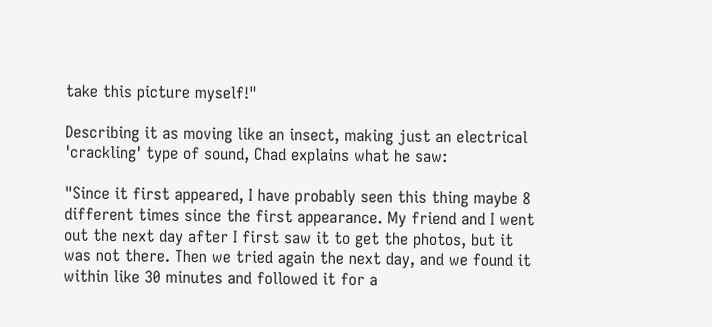take this picture myself!"

Describing it as moving like an insect, making just an electrical 'crackling' type of sound, Chad explains what he saw:

"Since it first appeared, I have probably seen this thing maybe 8 different times since the first appearance. My friend and I went out the next day after I first saw it to get the photos, but it was not there. Then we tried again the next day, and we found it within like 30 minutes and followed it for a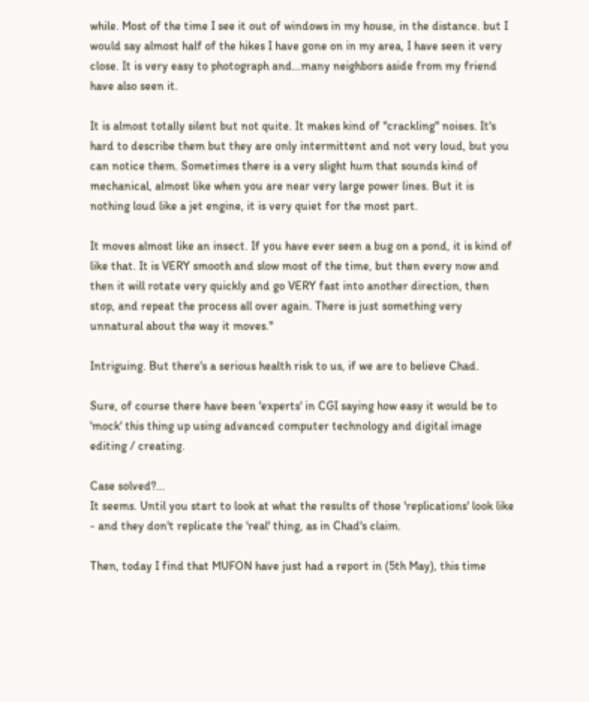while. Most of the time I see it out of windows in my house, in the distance. but I would say almost half of the hikes I have gone on in my area, I have seen it very close. It is very easy to photograph and...many neighbors aside from my friend have also seen it.

It is almost totally silent but not quite. It makes kind of "crackling" noises. It's hard to describe them but they are only intermittent and not very loud, but you can notice them. Sometimes there is a very slight hum that sounds kind of mechanical, almost like when you are near very large power lines. But it is nothing loud like a jet engine, it is very quiet for the most part.

It moves almost like an insect. If you have ever seen a bug on a pond, it is kind of like that. It is VERY smooth and slow most of the time, but then every now and then it will rotate very quickly and go VERY fast into another direction, then stop, and repeat the process all over again. There is just something very unnatural about the way it moves."

Intriguing. But there's a serious health risk to us, if we are to believe Chad.

Sure, of course there have been 'experts' in CGI saying how easy it would be to 'mock' this thing up using advanced computer technology and digital image editing / creating.

Case solved?...
It seems. Until you start to look at what the results of those 'replications' look like - and they don't replicate the 'real' thing, as in Chad's claim.

Then, today I find that MUFON have just had a report in (5th May), this time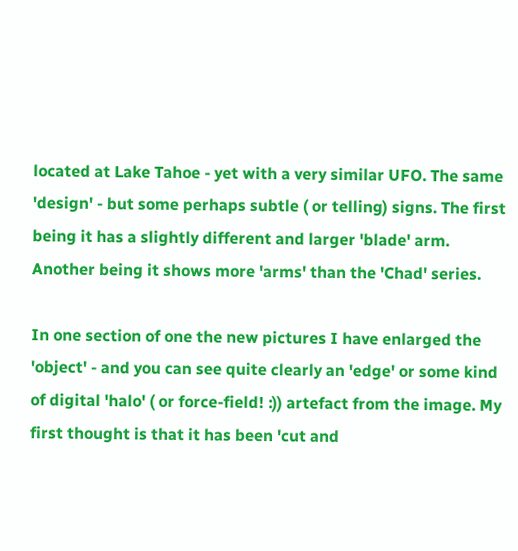located at Lake Tahoe - yet with a very similar UFO. The same 'design' - but some perhaps subtle ( or telling) signs. The first being it has a slightly different and larger 'blade' arm. Another being it shows more 'arms' than the 'Chad' series.

In one section of one the new pictures I have enlarged the 'object' - and you can see quite clearly an 'edge' or some kind of digital 'halo' ( or force-field! :)) artefact from the image. My first thought is that it has been 'cut and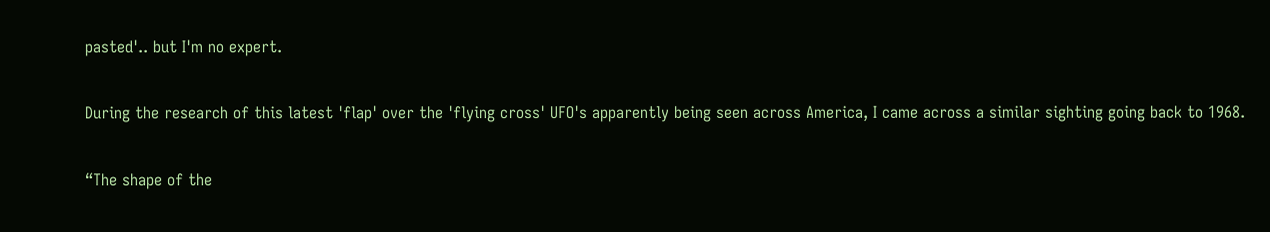pasted'.. but I'm no expert.

During the research of this latest 'flap' over the 'flying cross' UFO's apparently being seen across America, I came across a similar sighting going back to 1968.

“The shape of the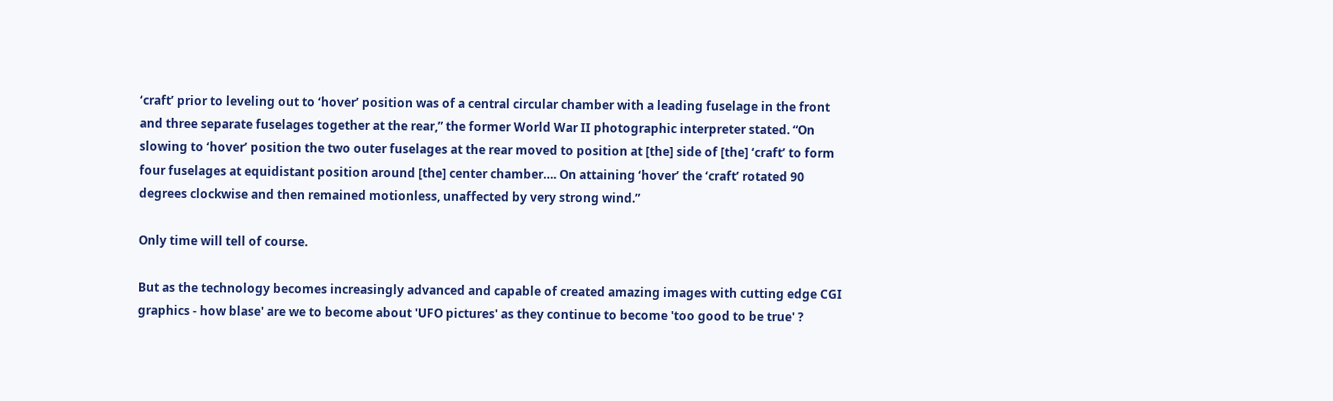‘craft’ prior to leveling out to ‘hover’ position was of a central circular chamber with a leading fuselage in the front and three separate fuselages together at the rear,” the former World War II photographic interpreter stated. “On slowing to ‘hover’ position the two outer fuselages at the rear moved to position at [the] side of [the] ‘craft’ to form four fuselages at equidistant position around [the] center chamber…. On attaining ‘hover’ the ‘craft’ rotated 90 degrees clockwise and then remained motionless, unaffected by very strong wind.”

Only time will tell of course.

But as the technology becomes increasingly advanced and capable of created amazing images with cutting edge CGI graphics - how blase' are we to become about 'UFO pictures' as they continue to become 'too good to be true' ?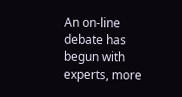An on-line debate has begun with experts, more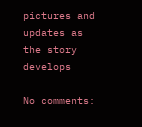pictures and updates as the story develops

No comments: